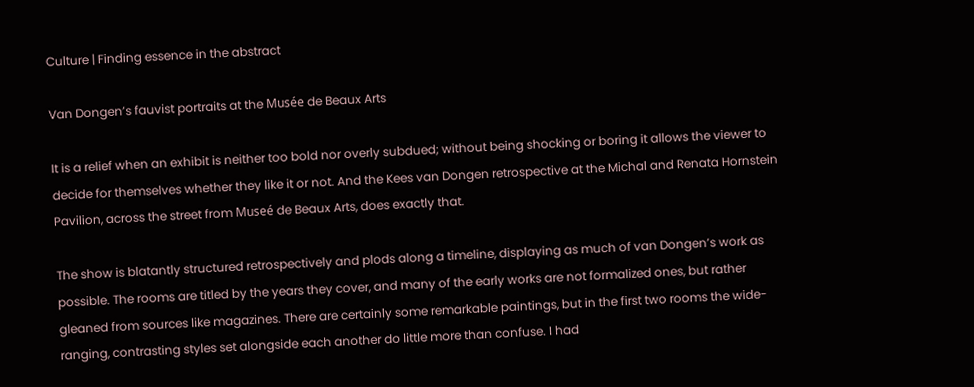Culture | Finding essence in the abstract

Van Dongen’s fauvist portraits at the Musée de Beaux Arts

It is a relief when an exhibit is neither too bold nor overly subdued; without being shocking or boring it allows the viewer to decide for themselves whether they like it or not. And the Kees van Dongen retrospective at the Michal and Renata Hornstein Pavilion, across the street from Museé de Beaux Arts, does exactly that.

The show is blatantly structured retrospectively and plods along a timeline, displaying as much of van Dongen’s work as possible. The rooms are titled by the years they cover, and many of the early works are not formalized ones, but rather gleaned from sources like magazines. There are certainly some remarkable paintings, but in the first two rooms the wide-ranging, contrasting styles set alongside each another do little more than confuse. I had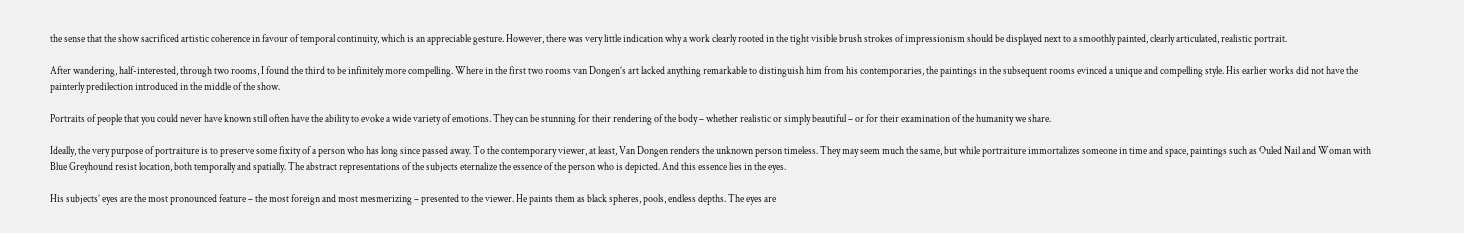the sense that the show sacrificed artistic coherence in favour of temporal continuity, which is an appreciable gesture. However, there was very little indication why a work clearly rooted in the tight visible brush strokes of impressionism should be displayed next to a smoothly painted, clearly articulated, realistic portrait.

After wandering, half-interested, through two rooms, I found the third to be infinitely more compelling. Where in the first two rooms van Dongen’s art lacked anything remarkable to distinguish him from his contemporaries, the paintings in the subsequent rooms evinced a unique and compelling style. His earlier works did not have the painterly predilection introduced in the middle of the show.

Portraits of people that you could never have known still often have the ability to evoke a wide variety of emotions. They can be stunning for their rendering of the body – whether realistic or simply beautiful – or for their examination of the humanity we share.

Ideally, the very purpose of portraiture is to preserve some fixity of a person who has long since passed away. To the contemporary viewer, at least, Van Dongen renders the unknown person timeless. They may seem much the same, but while portraiture immortalizes someone in time and space, paintings such as Ouled Nail and Woman with Blue Greyhound resist location, both temporally and spatially. The abstract representations of the subjects eternalize the essence of the person who is depicted. And this essence lies in the eyes.

His subjects’ eyes are the most pronounced feature – the most foreign and most mesmerizing – presented to the viewer. He paints them as black spheres, pools, endless depths. The eyes are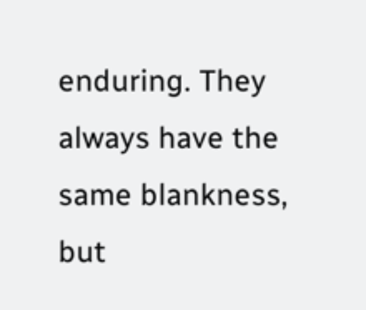enduring. They always have the same blankness, but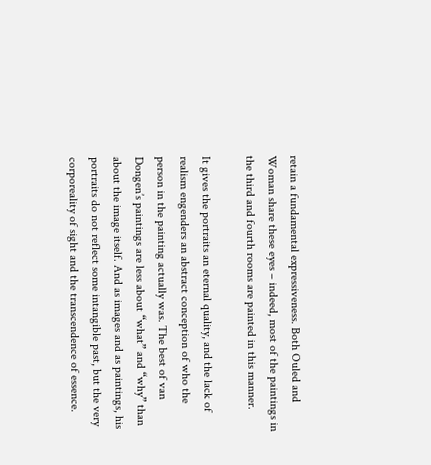retain a fundamental expressiveness. Both Ouled and Woman share these eyes – indeed, most of the paintings in the third and fourth rooms are painted in this manner.

It gives the portraits an eternal quality, and the lack of realism engenders an abstract conception of who the person in the painting actually was. The best of van Dongen’s paintings are less about “what” and “why” than about the image itself. And as images and as paintings, his portraits do not reflect some intangible past, but the very corporeality of sight and the transcendence of essence.